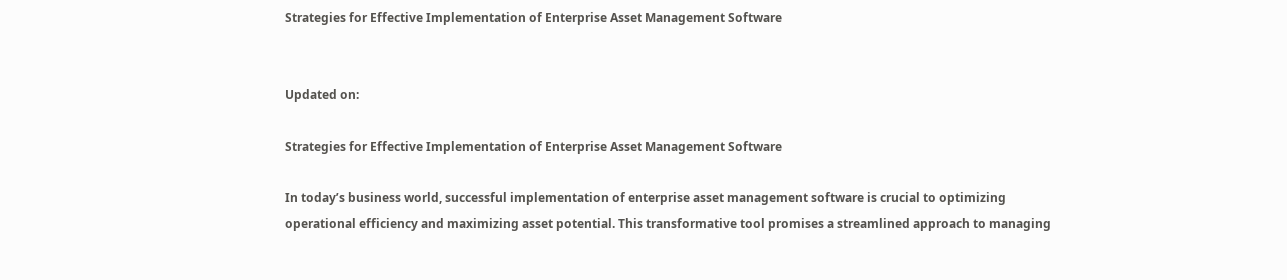Strategies for Effective Implementation of Enterprise Asset Management Software


Updated on:

Strategies for Effective Implementation of Enterprise Asset Management Software

In today’s business world, successful implementation of enterprise asset management software is crucial to optimizing operational efficiency and maximizing asset potential. This transformative tool promises a streamlined approach to managing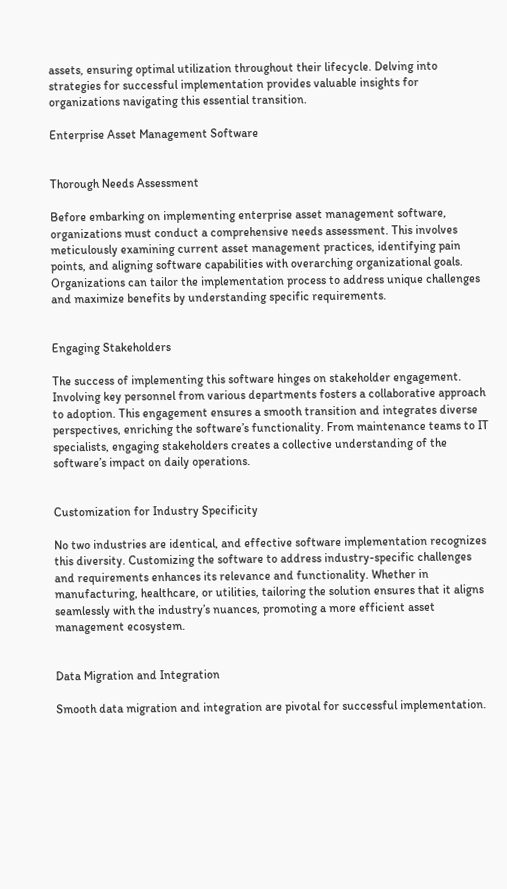assets, ensuring optimal utilization throughout their lifecycle. Delving into strategies for successful implementation provides valuable insights for organizations navigating this essential transition.

Enterprise Asset Management Software


Thorough Needs Assessment

Before embarking on implementing enterprise asset management software, organizations must conduct a comprehensive needs assessment. This involves meticulously examining current asset management practices, identifying pain points, and aligning software capabilities with overarching organizational goals. Organizations can tailor the implementation process to address unique challenges and maximize benefits by understanding specific requirements.


Engaging Stakeholders

The success of implementing this software hinges on stakeholder engagement. Involving key personnel from various departments fosters a collaborative approach to adoption. This engagement ensures a smooth transition and integrates diverse perspectives, enriching the software’s functionality. From maintenance teams to IT specialists, engaging stakeholders creates a collective understanding of the software’s impact on daily operations.


Customization for Industry Specificity

No two industries are identical, and effective software implementation recognizes this diversity. Customizing the software to address industry-specific challenges and requirements enhances its relevance and functionality. Whether in manufacturing, healthcare, or utilities, tailoring the solution ensures that it aligns seamlessly with the industry’s nuances, promoting a more efficient asset management ecosystem.


Data Migration and Integration

Smooth data migration and integration are pivotal for successful implementation.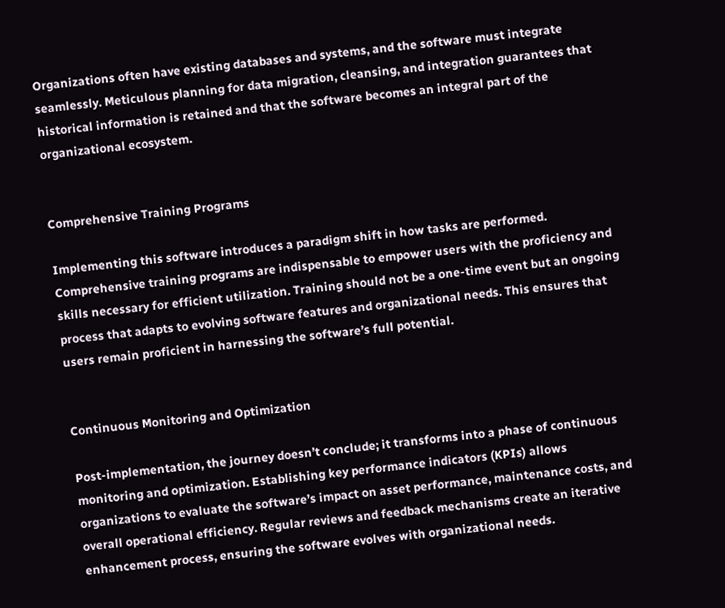Organizations often have existing databases and systems, and the software must integrate seamlessly. Meticulous planning for data migration, cleansing, and integration guarantees that historical information is retained and that the software becomes an integral part of the organizational ecosystem.


Comprehensive Training Programs

Implementing this software introduces a paradigm shift in how tasks are performed. Comprehensive training programs are indispensable to empower users with the proficiency and skills necessary for efficient utilization. Training should not be a one-time event but an ongoing process that adapts to evolving software features and organizational needs. This ensures that users remain proficient in harnessing the software’s full potential.


Continuous Monitoring and Optimization

Post-implementation, the journey doesn’t conclude; it transforms into a phase of continuous monitoring and optimization. Establishing key performance indicators (KPIs) allows organizations to evaluate the software’s impact on asset performance, maintenance costs, and overall operational efficiency. Regular reviews and feedback mechanisms create an iterative enhancement process, ensuring the software evolves with organizational needs.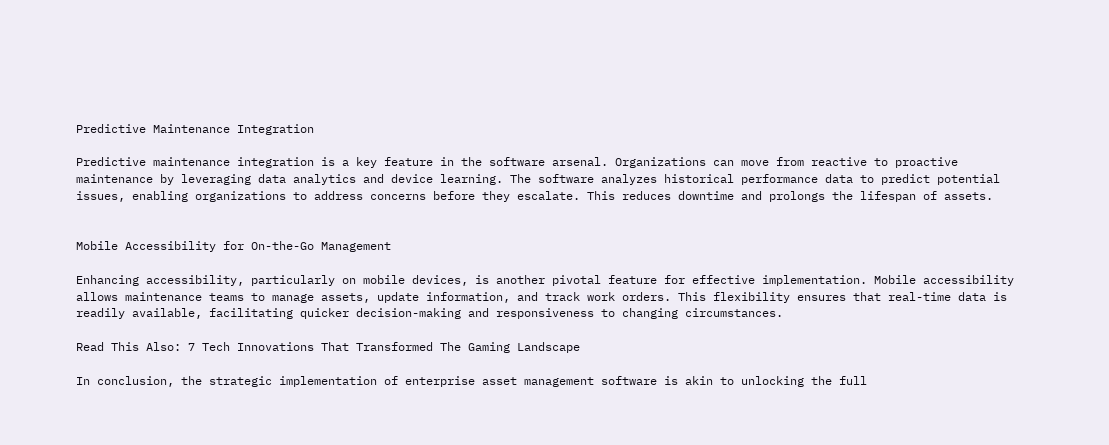Predictive Maintenance Integration

Predictive maintenance integration is a key feature in the software arsenal. Organizations can move from reactive to proactive maintenance by leveraging data analytics and device learning. The software analyzes historical performance data to predict potential issues, enabling organizations to address concerns before they escalate. This reduces downtime and prolongs the lifespan of assets.


Mobile Accessibility for On-the-Go Management

Enhancing accessibility, particularly on mobile devices, is another pivotal feature for effective implementation. Mobile accessibility allows maintenance teams to manage assets, update information, and track work orders. This flexibility ensures that real-time data is readily available, facilitating quicker decision-making and responsiveness to changing circumstances.

Read This Also: 7 Tech Innovations That Transformed The Gaming Landscape

In conclusion, the strategic implementation of enterprise asset management software is akin to unlocking the full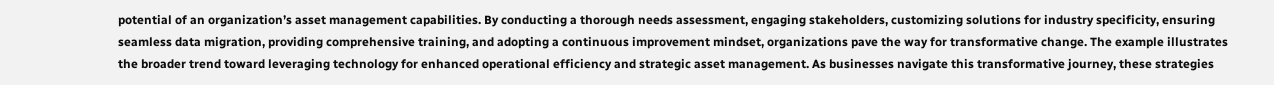potential of an organization’s asset management capabilities. By conducting a thorough needs assessment, engaging stakeholders, customizing solutions for industry specificity, ensuring seamless data migration, providing comprehensive training, and adopting a continuous improvement mindset, organizations pave the way for transformative change. The example illustrates the broader trend toward leveraging technology for enhanced operational efficiency and strategic asset management. As businesses navigate this transformative journey, these strategies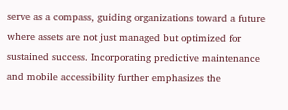serve as a compass, guiding organizations toward a future where assets are not just managed but optimized for sustained success. Incorporating predictive maintenance and mobile accessibility further emphasizes the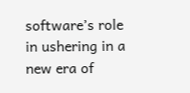software’s role in ushering in a new era of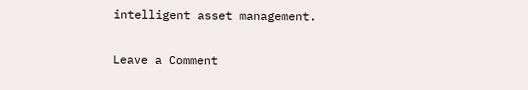intelligent asset management.

Leave a Comment